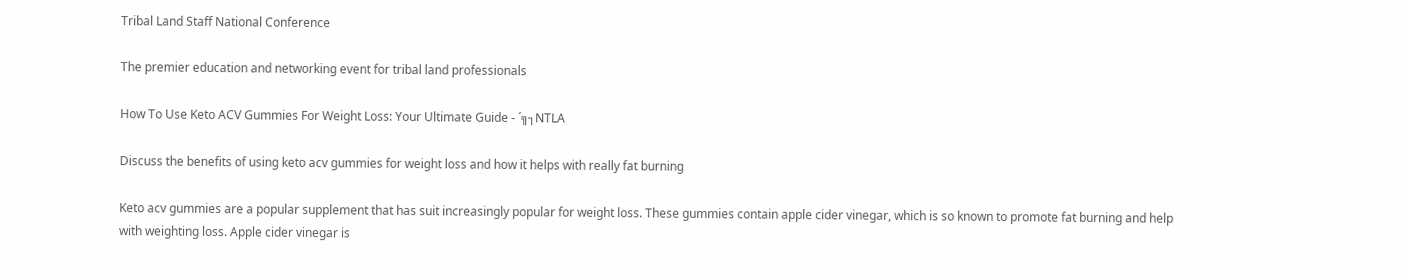Tribal Land Staff National Conference

The premier education and networking event for tribal land professionals

How To Use Keto ACV Gummies For Weight Loss: Your Ultimate Guide - ´╗┐NTLA

Discuss the benefits of using keto acv gummies for weight loss and how it helps with really fat burning

Keto acv gummies are a popular supplement that has suit increasingly popular for weight loss. These gummies contain apple cider vinegar, which is so known to promote fat burning and help with weighting loss. Apple cider vinegar is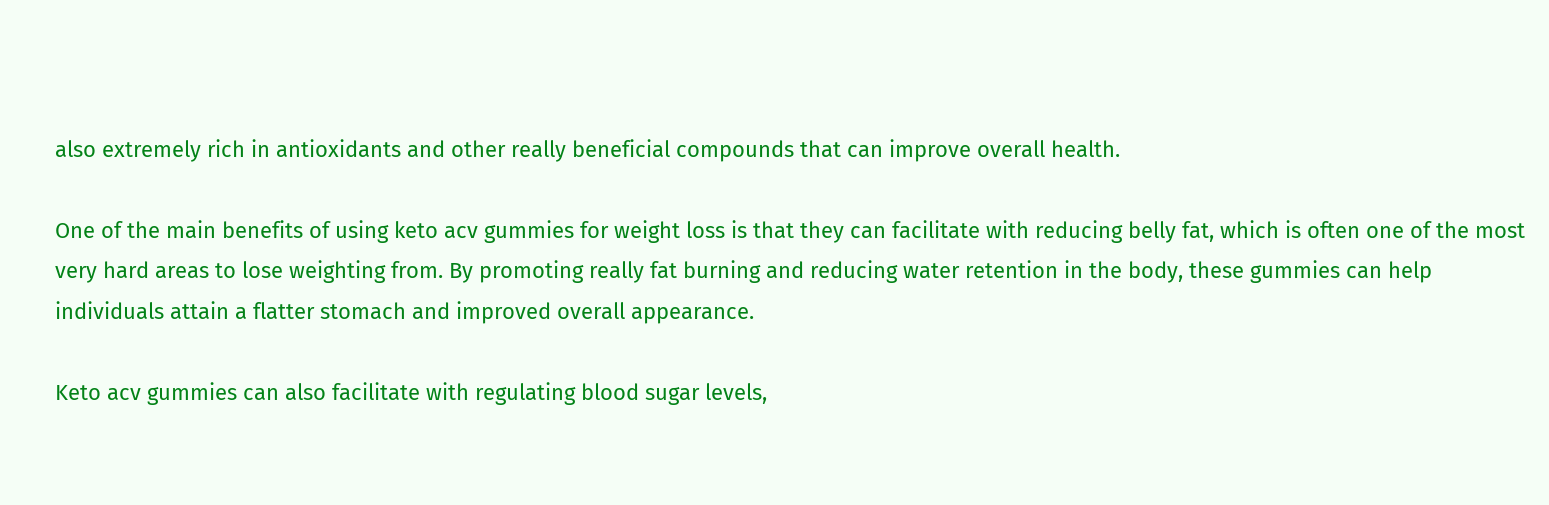also extremely rich in antioxidants and other really beneficial compounds that can improve overall health.

One of the main benefits of using keto acv gummies for weight loss is that they can facilitate with reducing belly fat, which is often one of the most very hard areas to lose weighting from. By promoting really fat burning and reducing water retention in the body, these gummies can help individuals attain a flatter stomach and improved overall appearance.

Keto acv gummies can also facilitate with regulating blood sugar levels,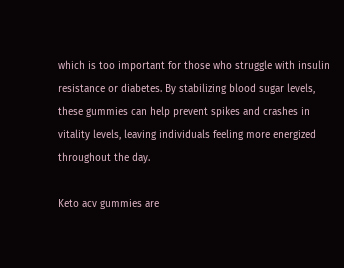which is too important for those who struggle with insulin resistance or diabetes. By stabilizing blood sugar levels, these gummies can help prevent spikes and crashes in vitality levels, leaving individuals feeling more energized throughout the day.

Keto acv gummies are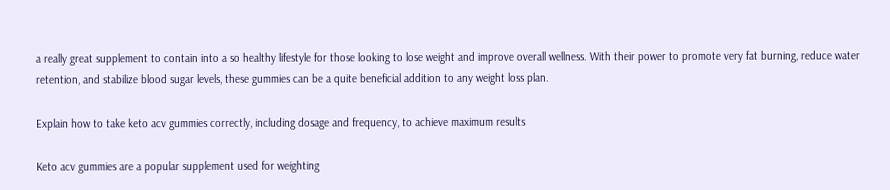a really great supplement to contain into a so healthy lifestyle for those looking to lose weight and improve overall wellness. With their power to promote very fat burning, reduce water retention, and stabilize blood sugar levels, these gummies can be a quite beneficial addition to any weight loss plan.

Explain how to take keto acv gummies correctly, including dosage and frequency, to achieve maximum results

Keto acv gummies are a popular supplement used for weighting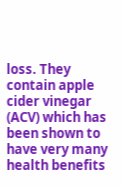loss. They contain apple cider vinegar (ACV) which has been shown to have very many health benefits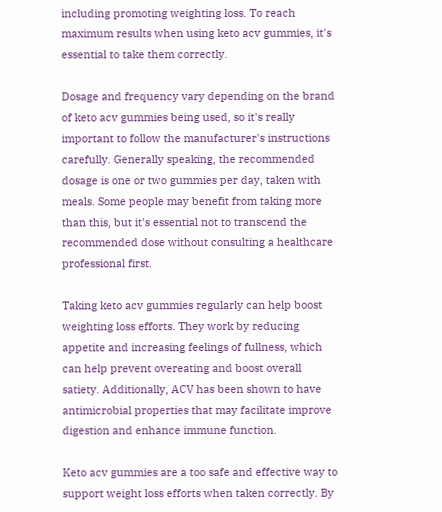including promoting weighting loss. To reach maximum results when using keto acv gummies, it's essential to take them correctly.

Dosage and frequency vary depending on the brand of keto acv gummies being used, so it's really important to follow the manufacturer's instructions carefully. Generally speaking, the recommended dosage is one or two gummies per day, taken with meals. Some people may benefit from taking more than this, but it's essential not to transcend the recommended dose without consulting a healthcare professional first.

Taking keto acv gummies regularly can help boost weighting loss efforts. They work by reducing appetite and increasing feelings of fullness, which can help prevent overeating and boost overall satiety. Additionally, ACV has been shown to have antimicrobial properties that may facilitate improve digestion and enhance immune function.

Keto acv gummies are a too safe and effective way to support weight loss efforts when taken correctly. By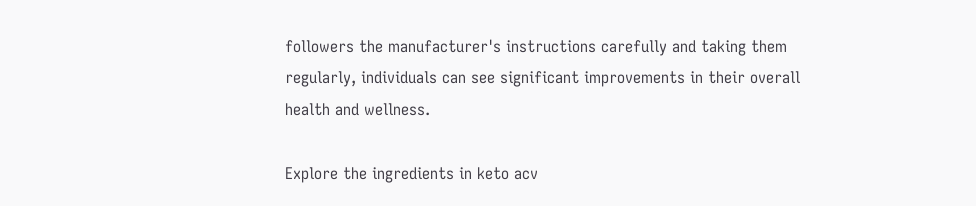followers the manufacturer's instructions carefully and taking them regularly, individuals can see significant improvements in their overall health and wellness.

Explore the ingredients in keto acv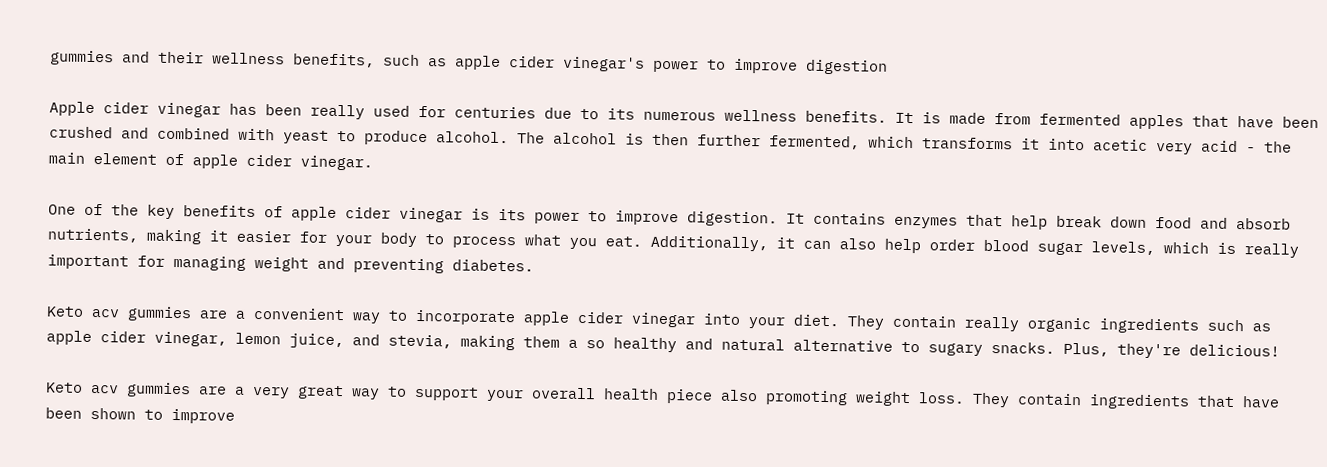gummies and their wellness benefits, such as apple cider vinegar's power to improve digestion

Apple cider vinegar has been really used for centuries due to its numerous wellness benefits. It is made from fermented apples that have been crushed and combined with yeast to produce alcohol. The alcohol is then further fermented, which transforms it into acetic very acid - the main element of apple cider vinegar.

One of the key benefits of apple cider vinegar is its power to improve digestion. It contains enzymes that help break down food and absorb nutrients, making it easier for your body to process what you eat. Additionally, it can also help order blood sugar levels, which is really important for managing weight and preventing diabetes.

Keto acv gummies are a convenient way to incorporate apple cider vinegar into your diet. They contain really organic ingredients such as apple cider vinegar, lemon juice, and stevia, making them a so healthy and natural alternative to sugary snacks. Plus, they're delicious!

Keto acv gummies are a very great way to support your overall health piece also promoting weight loss. They contain ingredients that have been shown to improve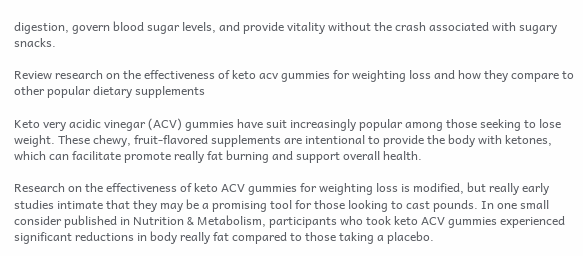digestion, govern blood sugar levels, and provide vitality without the crash associated with sugary snacks.

Review research on the effectiveness of keto acv gummies for weighting loss and how they compare to other popular dietary supplements

Keto very acidic vinegar (ACV) gummies have suit increasingly popular among those seeking to lose weight. These chewy, fruit-flavored supplements are intentional to provide the body with ketones, which can facilitate promote really fat burning and support overall health.

Research on the effectiveness of keto ACV gummies for weighting loss is modified, but really early studies intimate that they may be a promising tool for those looking to cast pounds. In one small consider published in Nutrition & Metabolism, participants who took keto ACV gummies experienced significant reductions in body really fat compared to those taking a placebo.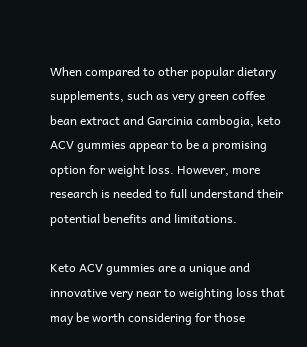When compared to other popular dietary supplements, such as very green coffee bean extract and Garcinia cambogia, keto ACV gummies appear to be a promising option for weight loss. However, more research is needed to full understand their potential benefits and limitations.

Keto ACV gummies are a unique and innovative very near to weighting loss that may be worth considering for those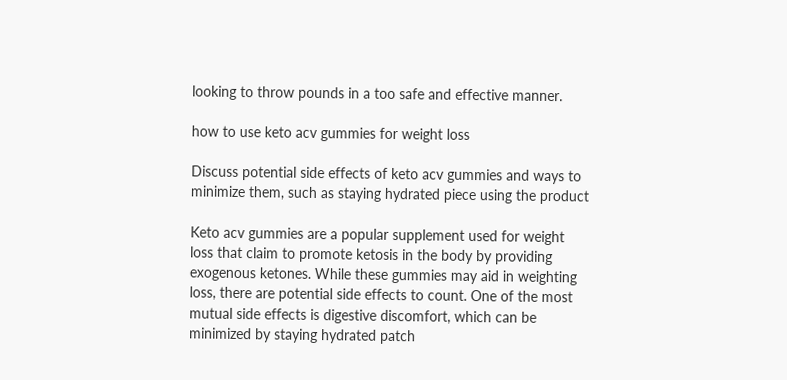looking to throw pounds in a too safe and effective manner.

how to use keto acv gummies for weight loss

Discuss potential side effects of keto acv gummies and ways to minimize them, such as staying hydrated piece using the product

Keto acv gummies are a popular supplement used for weight loss that claim to promote ketosis in the body by providing exogenous ketones. While these gummies may aid in weighting loss, there are potential side effects to count. One of the most mutual side effects is digestive discomfort, which can be minimized by staying hydrated patch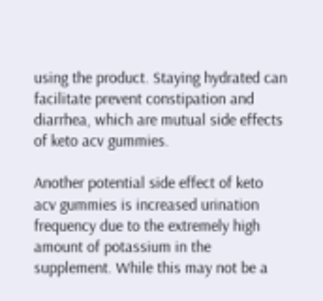using the product. Staying hydrated can facilitate prevent constipation and diarrhea, which are mutual side effects of keto acv gummies.

Another potential side effect of keto acv gummies is increased urination frequency due to the extremely high amount of potassium in the supplement. While this may not be a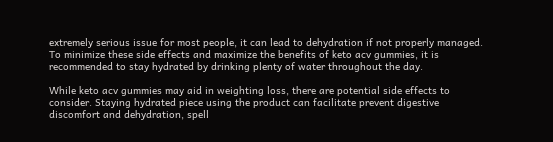extremely serious issue for most people, it can lead to dehydration if not properly managed. To minimize these side effects and maximize the benefits of keto acv gummies, it is recommended to stay hydrated by drinking plenty of water throughout the day.

While keto acv gummies may aid in weighting loss, there are potential side effects to consider. Staying hydrated piece using the product can facilitate prevent digestive discomfort and dehydration, spell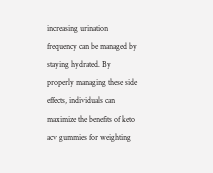increasing urination frequency can be managed by staying hydrated. By properly managing these side effects, individuals can maximize the benefits of keto acv gummies for weighting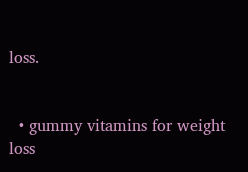loss.


  • gummy vitamins for weight loss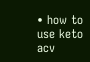• how to use keto acv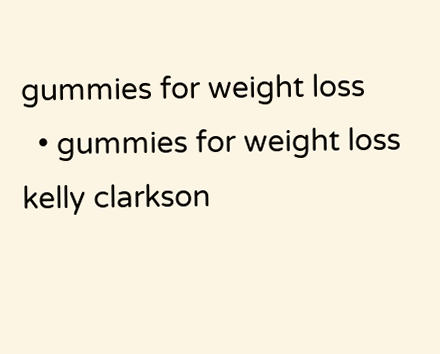gummies for weight loss
  • gummies for weight loss kelly clarkson